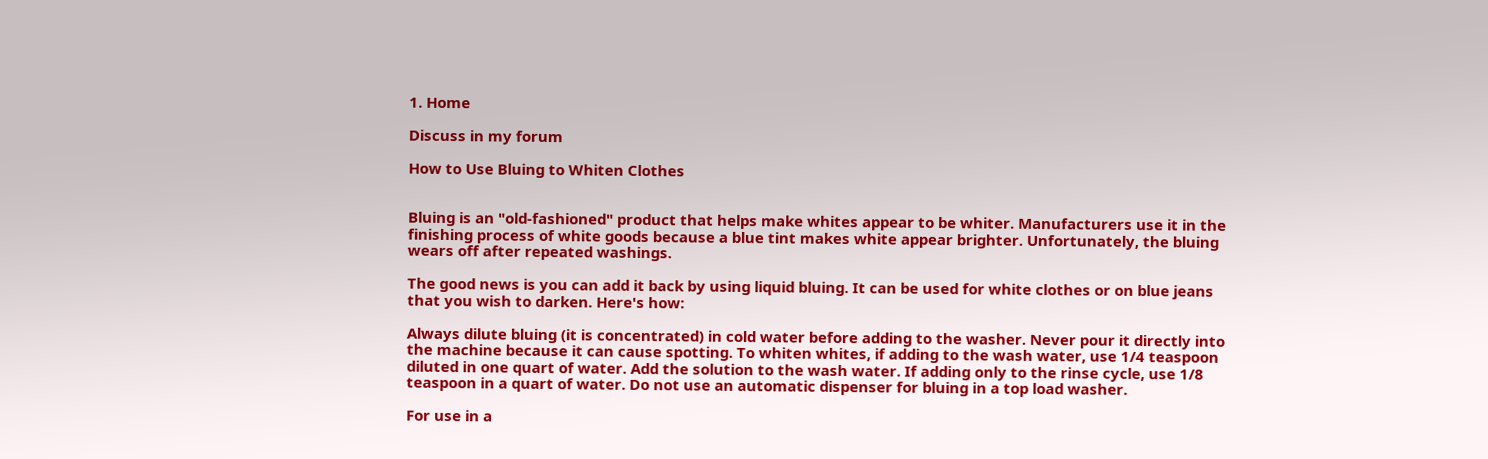1. Home

Discuss in my forum

How to Use Bluing to Whiten Clothes


Bluing is an "old-fashioned" product that helps make whites appear to be whiter. Manufacturers use it in the finishing process of white goods because a blue tint makes white appear brighter. Unfortunately, the bluing wears off after repeated washings.

The good news is you can add it back by using liquid bluing. It can be used for white clothes or on blue jeans that you wish to darken. Here's how:

Always dilute bluing (it is concentrated) in cold water before adding to the washer. Never pour it directly into the machine because it can cause spotting. To whiten whites, if adding to the wash water, use 1/4 teaspoon diluted in one quart of water. Add the solution to the wash water. If adding only to the rinse cycle, use 1/8 teaspoon in a quart of water. Do not use an automatic dispenser for bluing in a top load washer.

For use in a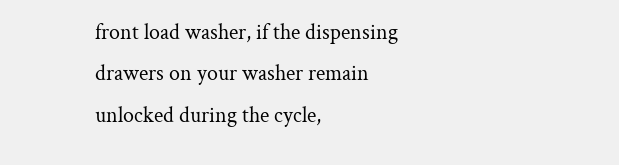front load washer, if the dispensing drawers on your washer remain unlocked during the cycle,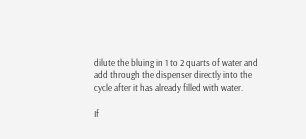dilute the bluing in 1 to 2 quarts of water and add through the dispenser directly into the cycle after it has already filled with water.

If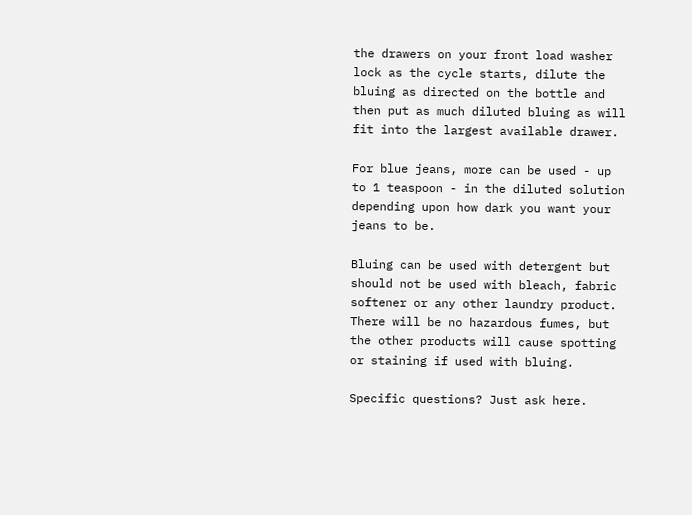the drawers on your front load washer lock as the cycle starts, dilute the bluing as directed on the bottle and then put as much diluted bluing as will fit into the largest available drawer.

For blue jeans, more can be used - up to 1 teaspoon - in the diluted solution depending upon how dark you want your jeans to be.

Bluing can be used with detergent but should not be used with bleach, fabric softener or any other laundry product. There will be no hazardous fumes, but the other products will cause spotting or staining if used with bluing.

Specific questions? Just ask here.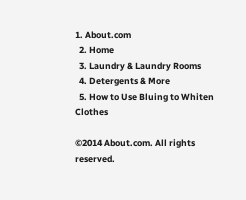1. About.com
  2. Home
  3. Laundry & Laundry Rooms
  4. Detergents & More
  5. How to Use Bluing to Whiten Clothes

©2014 About.com. All rights reserved.